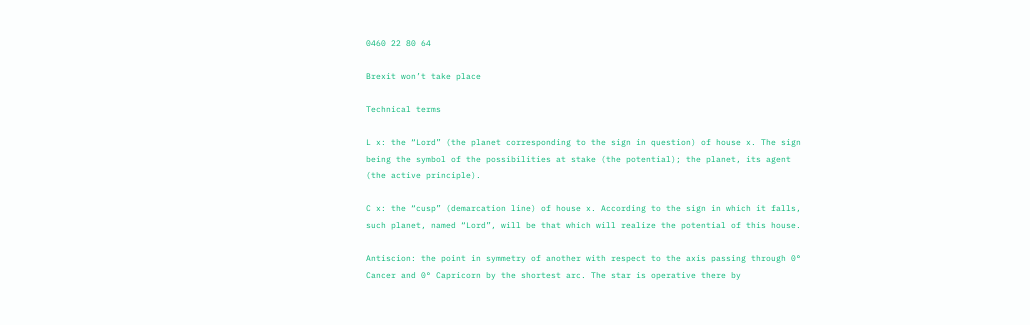0460 22 80 64

Brexit won’t take place

Technical terms

L x: the “Lord” (the planet corresponding to the sign in question) of house x. The sign being the symbol of the possibilities at stake (the potential); the planet, its agent (the active principle).

C x: the “cusp” (demarcation line) of house x. According to the sign in which it falls, such planet, named “Lord”, will be that which will realize the potential of this house.

Antiscion: the point in symmetry of another with respect to the axis passing through 0° Cancer and 0° Capricorn by the shortest arc. The star is operative there by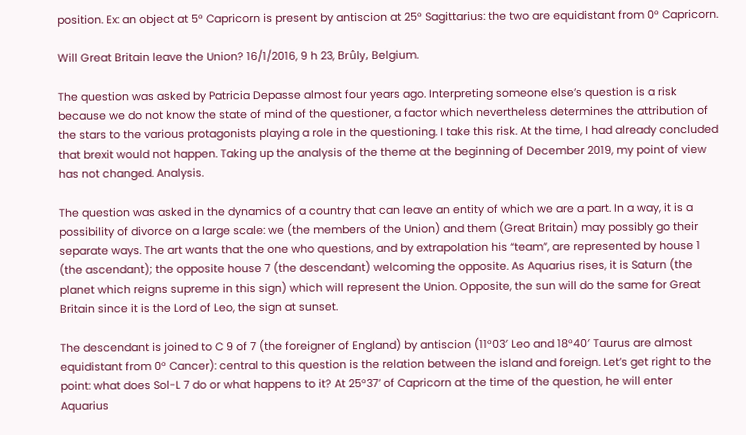position. Ex: an object at 5° Capricorn is present by antiscion at 25° Sagittarius: the two are equidistant from 0° Capricorn.

Will Great Britain leave the Union? 16/1/2016, 9 h 23, Brûly, Belgium.

The question was asked by Patricia Depasse almost four years ago. Interpreting someone else’s question is a risk because we do not know the state of mind of the questioner, a factor which nevertheless determines the attribution of the stars to the various protagonists playing a role in the questioning. I take this risk. At the time, I had already concluded that brexit would not happen. Taking up the analysis of the theme at the beginning of December 2019, my point of view has not changed. Analysis.

The question was asked in the dynamics of a country that can leave an entity of which we are a part. In a way, it is a possibility of divorce on a large scale: we (the members of the Union) and them (Great Britain) may possibly go their separate ways. The art wants that the one who questions, and by extrapolation his “team”, are represented by house 1 (the ascendant); the opposite house 7 (the descendant) welcoming the opposite. As Aquarius rises, it is Saturn (the planet which reigns supreme in this sign) which will represent the Union. Opposite, the sun will do the same for Great Britain since it is the Lord of Leo, the sign at sunset.

The descendant is joined to C 9 of 7 (the foreigner of England) by antiscion (11°03′ Leo and 18°40′ Taurus are almost equidistant from 0° Cancer): central to this question is the relation between the island and foreign. Let’s get right to the point: what does Sol-L 7 do or what happens to it? At 25°37’ of Capricorn at the time of the question, he will enter Aquarius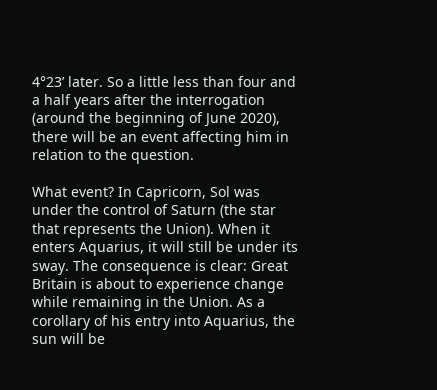4°23’ later. So a little less than four and a half years after the interrogation (around the beginning of June 2020), there will be an event affecting him in relation to the question.

What event? In Capricorn, Sol was under the control of Saturn (the star that represents the Union). When it enters Aquarius, it will still be under its sway. The consequence is clear: Great Britain is about to experience change while remaining in the Union. As a corollary of his entry into Aquarius, the sun will be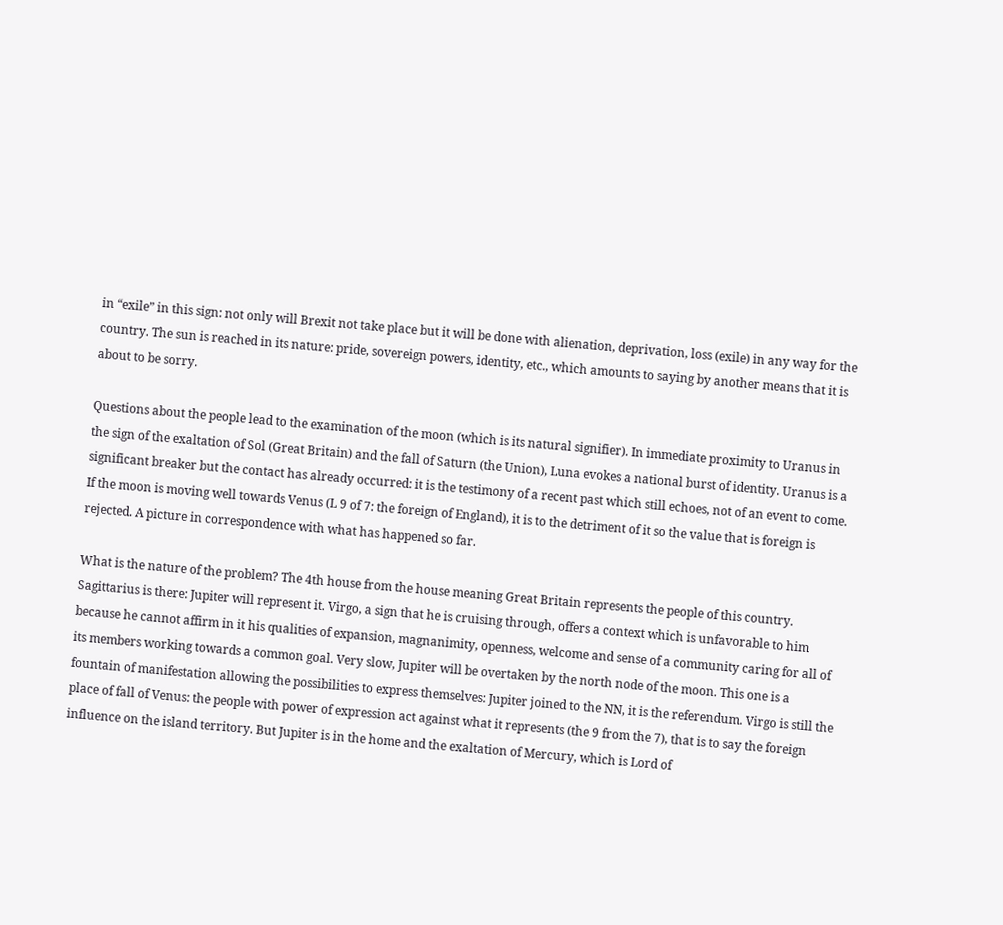in “exile” in this sign: not only will Brexit not take place but it will be done with alienation, deprivation, loss (exile) in any way for the country. The sun is reached in its nature: pride, sovereign powers, identity, etc., which amounts to saying by another means that it is about to be sorry.

Questions about the people lead to the examination of the moon (which is its natural signifier). In immediate proximity to Uranus in the sign of the exaltation of Sol (Great Britain) and the fall of Saturn (the Union), Luna evokes a national burst of identity. Uranus is a significant breaker but the contact has already occurred: it is the testimony of a recent past which still echoes, not of an event to come. If the moon is moving well towards Venus (L 9 of 7: the foreign of England), it is to the detriment of it so the value that is foreign is rejected. A picture in correspondence with what has happened so far.

What is the nature of the problem? The 4th house from the house meaning Great Britain represents the people of this country. Sagittarius is there: Jupiter will represent it. Virgo, a sign that he is cruising through, offers a context which is unfavorable to him because he cannot affirm in it his qualities of expansion, magnanimity, openness, welcome and sense of a community caring for all of its members working towards a common goal. Very slow, Jupiter will be overtaken by the north node of the moon. This one is a fountain of manifestation allowing the possibilities to express themselves: Jupiter joined to the NN, it is the referendum. Virgo is still the place of fall of Venus: the people with power of expression act against what it represents (the 9 from the 7), that is to say the foreign influence on the island territory. But Jupiter is in the home and the exaltation of Mercury, which is Lord of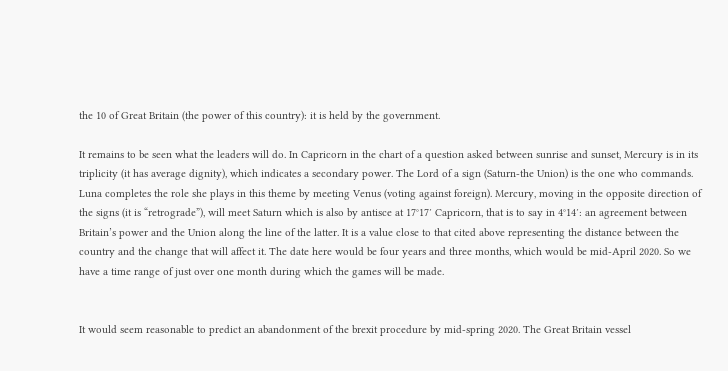the 10 of Great Britain (the power of this country): it is held by the government.

It remains to be seen what the leaders will do. In Capricorn in the chart of a question asked between sunrise and sunset, Mercury is in its triplicity (it has average dignity), which indicates a secondary power. The Lord of a sign (Saturn-the Union) is the one who commands. Luna completes the role she plays in this theme by meeting Venus (voting against foreign). Mercury, moving in the opposite direction of the signs (it is “retrograde”), will meet Saturn which is also by antisce at 17°17′ Capricorn, that is to say in 4°14′: an agreement between Britain’s power and the Union along the line of the latter. It is a value close to that cited above representing the distance between the country and the change that will affect it. The date here would be four years and three months, which would be mid-April 2020. So we have a time range of just over one month during which the games will be made.


It would seem reasonable to predict an abandonment of the brexit procedure by mid-spring 2020. The Great Britain vessel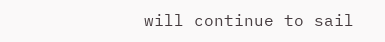will continue to sail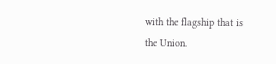with the flagship that is the Union.